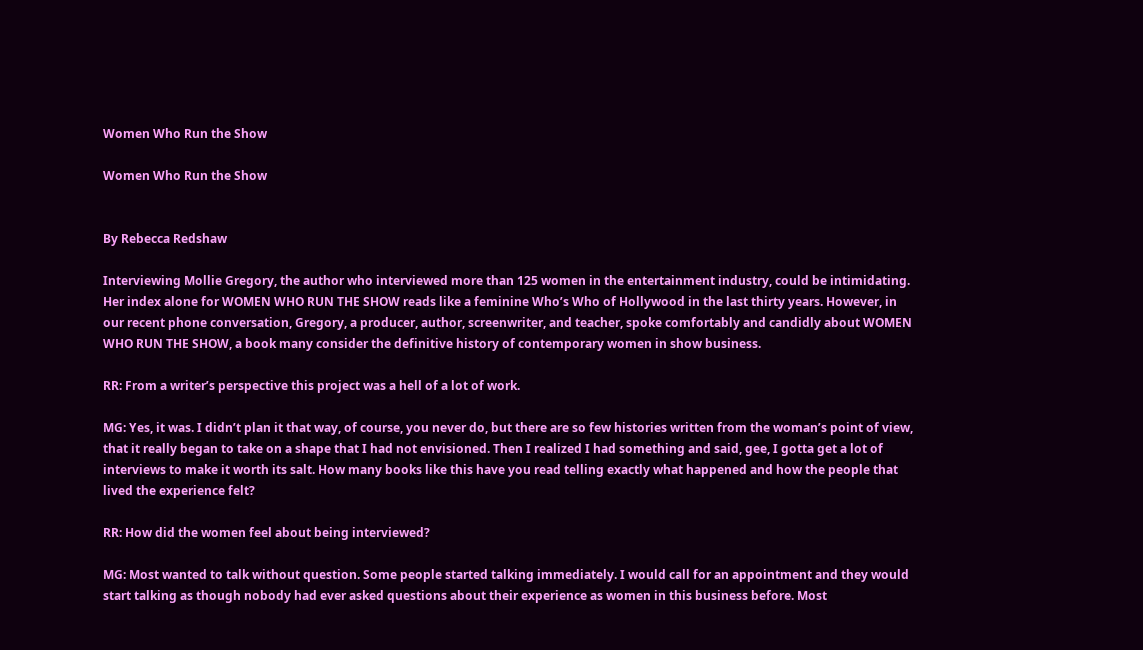Women Who Run the Show

Women Who Run the Show


By Rebecca Redshaw

Interviewing Mollie Gregory, the author who interviewed more than 125 women in the entertainment industry, could be intimidating. Her index alone for WOMEN WHO RUN THE SHOW reads like a feminine Who’s Who of Hollywood in the last thirty years. However, in our recent phone conversation, Gregory, a producer, author, screenwriter, and teacher, spoke comfortably and candidly about WOMEN WHO RUN THE SHOW, a book many consider the definitive history of contemporary women in show business.

RR: From a writer’s perspective this project was a hell of a lot of work.

MG: Yes, it was. I didn’t plan it that way, of course, you never do, but there are so few histories written from the woman’s point of view, that it really began to take on a shape that I had not envisioned. Then I realized I had something and said, gee, I gotta get a lot of interviews to make it worth its salt. How many books like this have you read telling exactly what happened and how the people that lived the experience felt?

RR: How did the women feel about being interviewed?

MG: Most wanted to talk without question. Some people started talking immediately. I would call for an appointment and they would start talking as though nobody had ever asked questions about their experience as women in this business before. Most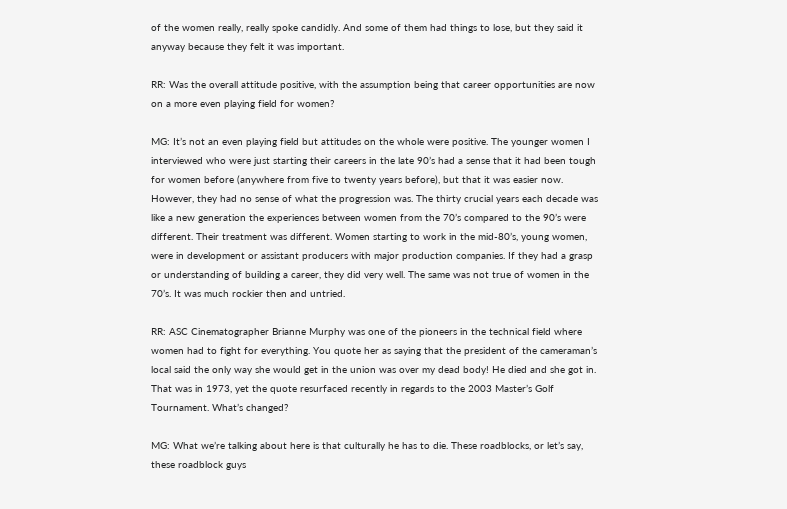of the women really, really spoke candidly. And some of them had things to lose, but they said it anyway because they felt it was important.

RR: Was the overall attitude positive, with the assumption being that career opportunities are now on a more even playing field for women?

MG: It’s not an even playing field but attitudes on the whole were positive. The younger women I interviewed who were just starting their careers in the late 90’s had a sense that it had been tough for women before (anywhere from five to twenty years before), but that it was easier now. However, they had no sense of what the progression was. The thirty crucial years each decade was like a new generation the experiences between women from the 70’s compared to the 90’s were different. Their treatment was different. Women starting to work in the mid-80’s, young women, were in development or assistant producers with major production companies. If they had a grasp or understanding of building a career, they did very well. The same was not true of women in the 70’s. It was much rockier then and untried.

RR: ASC Cinematographer Brianne Murphy was one of the pioneers in the technical field where women had to fight for everything. You quote her as saying that the president of the cameraman’s local said the only way she would get in the union was over my dead body! He died and she got in. That was in 1973, yet the quote resurfaced recently in regards to the 2003 Master’s Golf Tournament. What’s changed?

MG: What we’re talking about here is that culturally he has to die. These roadblocks, or let’s say, these roadblock guys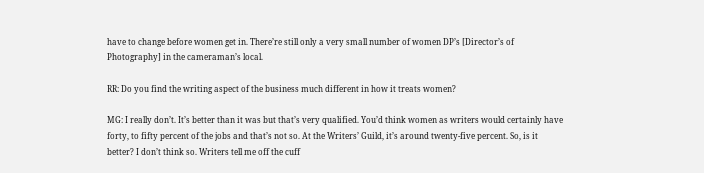have to change before women get in. There’re still only a very small number of women DP’s [Director’s of Photography] in the cameraman’s local.

RR: Do you find the writing aspect of the business much different in how it treats women?

MG: I really don’t. It’s better than it was but that’s very qualified. You’d think women as writers would certainly have forty, to fifty percent of the jobs and that’s not so. At the Writers’ Guild, it’s around twenty-five percent. So, is it better? I don’t think so. Writers tell me off the cuff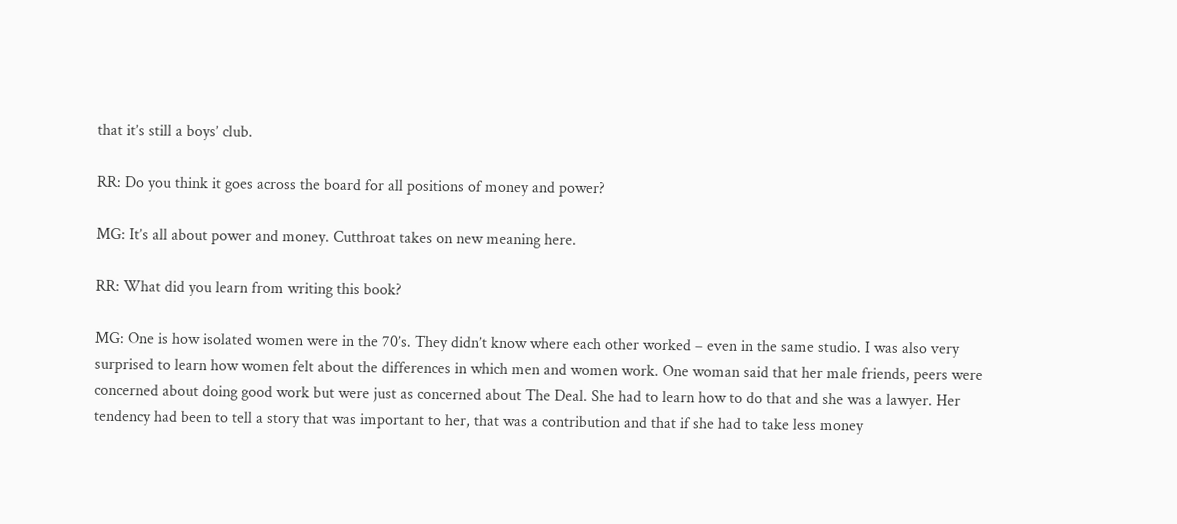that it’s still a boys’ club.

RR: Do you think it goes across the board for all positions of money and power?

MG: It’s all about power and money. Cutthroat takes on new meaning here.

RR: What did you learn from writing this book?

MG: One is how isolated women were in the 70’s. They didn’t know where each other worked – even in the same studio. I was also very surprised to learn how women felt about the differences in which men and women work. One woman said that her male friends, peers were concerned about doing good work but were just as concerned about The Deal. She had to learn how to do that and she was a lawyer. Her tendency had been to tell a story that was important to her, that was a contribution and that if she had to take less money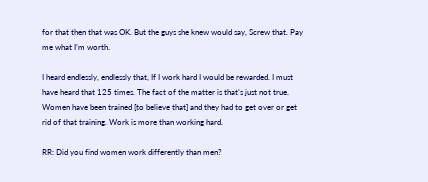for that then that was OK. But the guys she knew would say, Screw that. Pay me what I’m worth.

I heard endlessly, endlessly that, If I work hard I would be rewarded. I must have heard that 125 times. The fact of the matter is that’s just not true. Women have been trained [to believe that] and they had to get over or get rid of that training. Work is more than working hard.

RR: Did you find women work differently than men?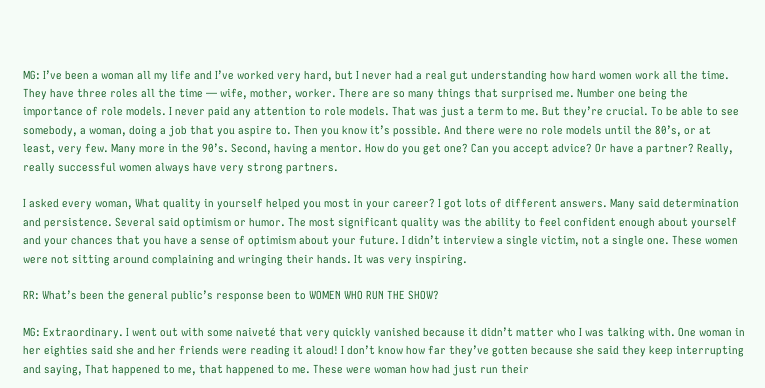MG: I’ve been a woman all my life and I’ve worked very hard, but I never had a real gut understanding how hard women work all the time. They have three roles all the time — wife, mother, worker. There are so many things that surprised me. Number one being the importance of role models. I never paid any attention to role models. That was just a term to me. But they’re crucial. To be able to see somebody, a woman, doing a job that you aspire to. Then you know it’s possible. And there were no role models until the 80’s, or at least, very few. Many more in the 90’s. Second, having a mentor. How do you get one? Can you accept advice? Or have a partner? Really, really successful women always have very strong partners.

I asked every woman, What quality in yourself helped you most in your career? I got lots of different answers. Many said determination and persistence. Several said optimism or humor. The most significant quality was the ability to feel confident enough about yourself and your chances that you have a sense of optimism about your future. I didn’t interview a single victim, not a single one. These women were not sitting around complaining and wringing their hands. It was very inspiring.

RR: What’s been the general public’s response been to WOMEN WHO RUN THE SHOW?

MG: Extraordinary. I went out with some naiveté that very quickly vanished because it didn’t matter who I was talking with. One woman in her eighties said she and her friends were reading it aloud! I don’t know how far they’ve gotten because she said they keep interrupting and saying, That happened to me, that happened to me. These were woman how had just run their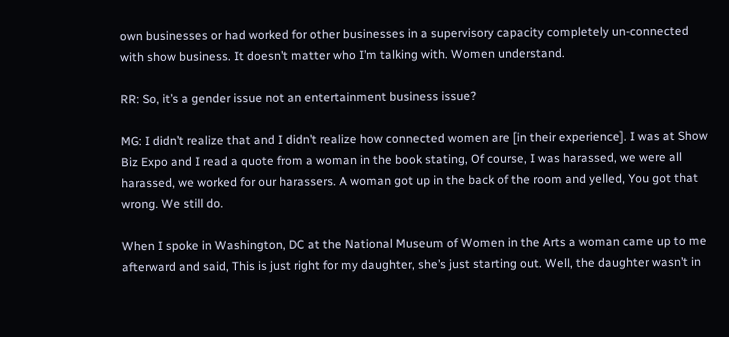own businesses or had worked for other businesses in a supervisory capacity completely un-connected with show business. It doesn’t matter who I’m talking with. Women understand.

RR: So, it’s a gender issue not an entertainment business issue?

MG: I didn’t realize that and I didn’t realize how connected women are [in their experience]. I was at Show Biz Expo and I read a quote from a woman in the book stating, Of course, I was harassed, we were all harassed, we worked for our harassers. A woman got up in the back of the room and yelled, You got that wrong. We still do.

When I spoke in Washington, DC at the National Museum of Women in the Arts a woman came up to me afterward and said, This is just right for my daughter, she’s just starting out. Well, the daughter wasn’t in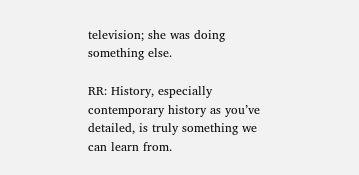television; she was doing something else.

RR: History, especially contemporary history as you’ve detailed, is truly something we can learn from.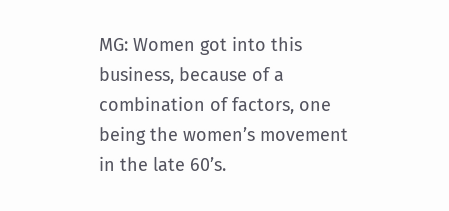MG: Women got into this business, because of a combination of factors, one being the women’s movement in the late 60’s.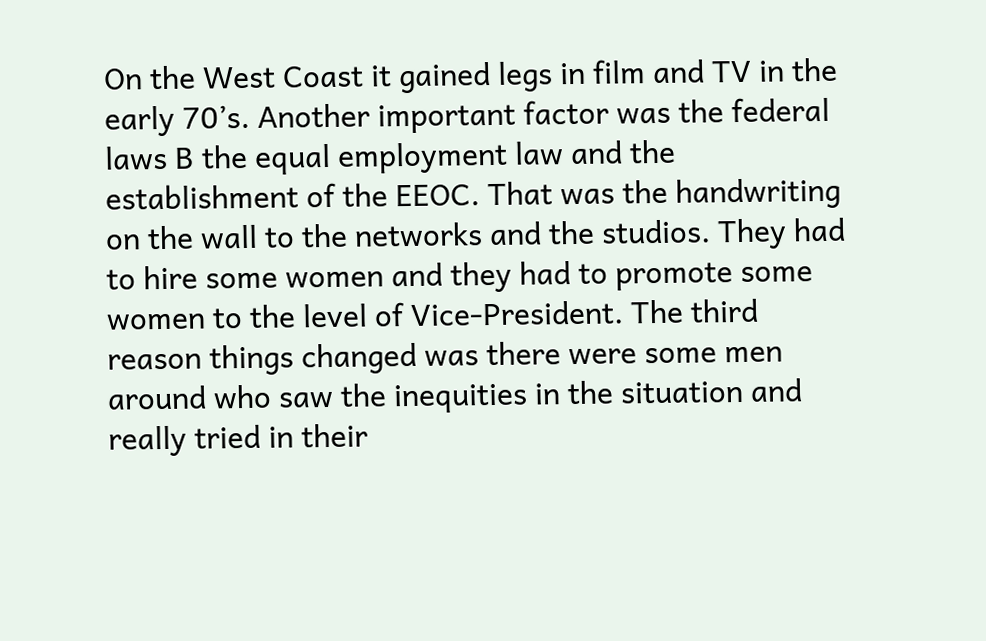On the West Coast it gained legs in film and TV in the early 70’s. Another important factor was the federal laws B the equal employment law and the establishment of the EEOC. That was the handwriting on the wall to the networks and the studios. They had to hire some women and they had to promote some women to the level of Vice-President. The third reason things changed was there were some men around who saw the inequities in the situation and really tried in their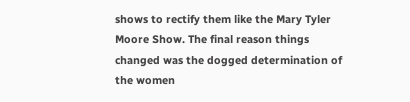shows to rectify them like the Mary Tyler Moore Show. The final reason things changed was the dogged determination of the women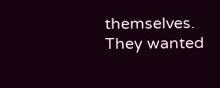themselves. They wanted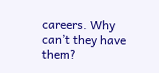careers. Why can’t they have them?